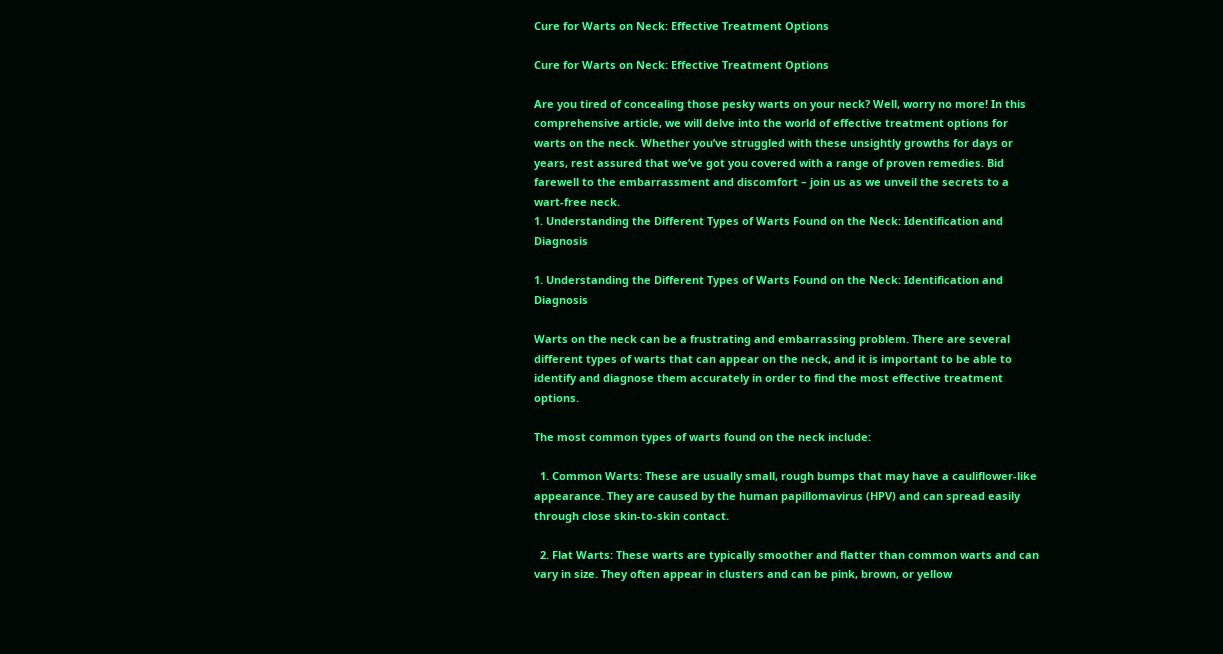Cure for Warts on Neck: Effective Treatment Options

Cure for Warts on Neck: Effective Treatment Options

Are you tired of concealing those pesky warts on your neck? Well, worry no more! In this comprehensive article, we will delve into the world of effective treatment options for warts on the neck. Whether you’ve struggled with these unsightly growths for days or years, rest assured that we’ve got you covered with a range of proven remedies. Bid farewell to the embarrassment and discomfort – join us as we unveil the secrets to a wart-free neck.
1. Understanding the Different Types of Warts Found on the Neck: Identification and Diagnosis

1. Understanding the Different Types of Warts Found on the Neck: Identification and Diagnosis

Warts on the neck can be a frustrating and embarrassing problem. There are several different types of warts that can appear on the neck, and it is important to be able to identify and diagnose them accurately in order to find the most effective treatment options.

The most common types of warts found on the neck include:

  1. Common Warts: These are usually small, rough bumps that may have a cauliflower-like appearance. They are caused by the human papillomavirus (HPV) and can spread easily through close skin-to-skin contact.

  2. Flat Warts: These warts are typically smoother and flatter than common warts and can vary in size. They often appear in clusters and can be pink, brown, or yellow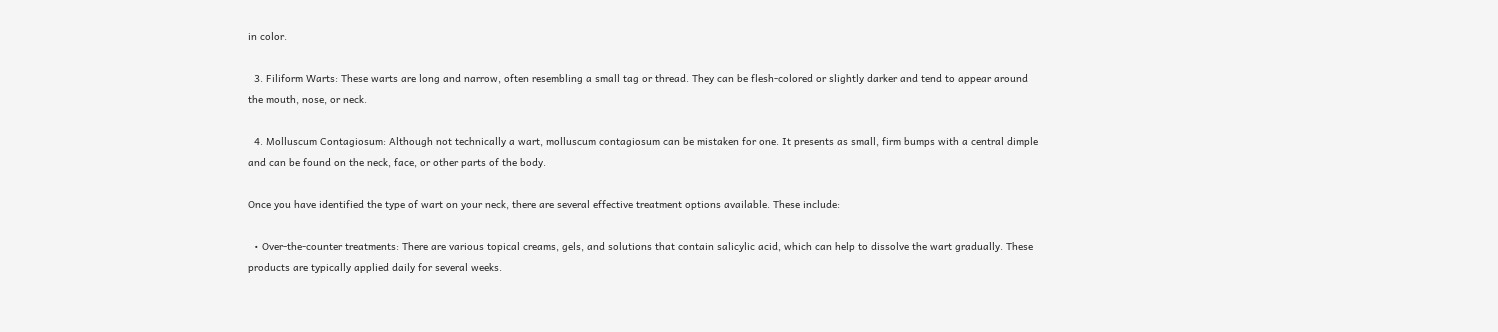in color.

  3. Filiform Warts: These warts are long and narrow, often resembling a small tag or thread. They can be flesh-colored or slightly darker and tend to appear around the mouth, nose, or neck.

  4. Molluscum Contagiosum: Although not technically a wart, molluscum contagiosum can be mistaken for one. It presents as small, firm bumps with a central dimple and can be found on the neck, face, or other parts of the body.

Once you have identified the type of wart on your neck, there are several effective treatment options available. These include:

  • Over-the-counter treatments: There are various topical creams, gels, and solutions that contain salicylic acid, which can help to dissolve the wart gradually. These products are typically applied daily for several weeks.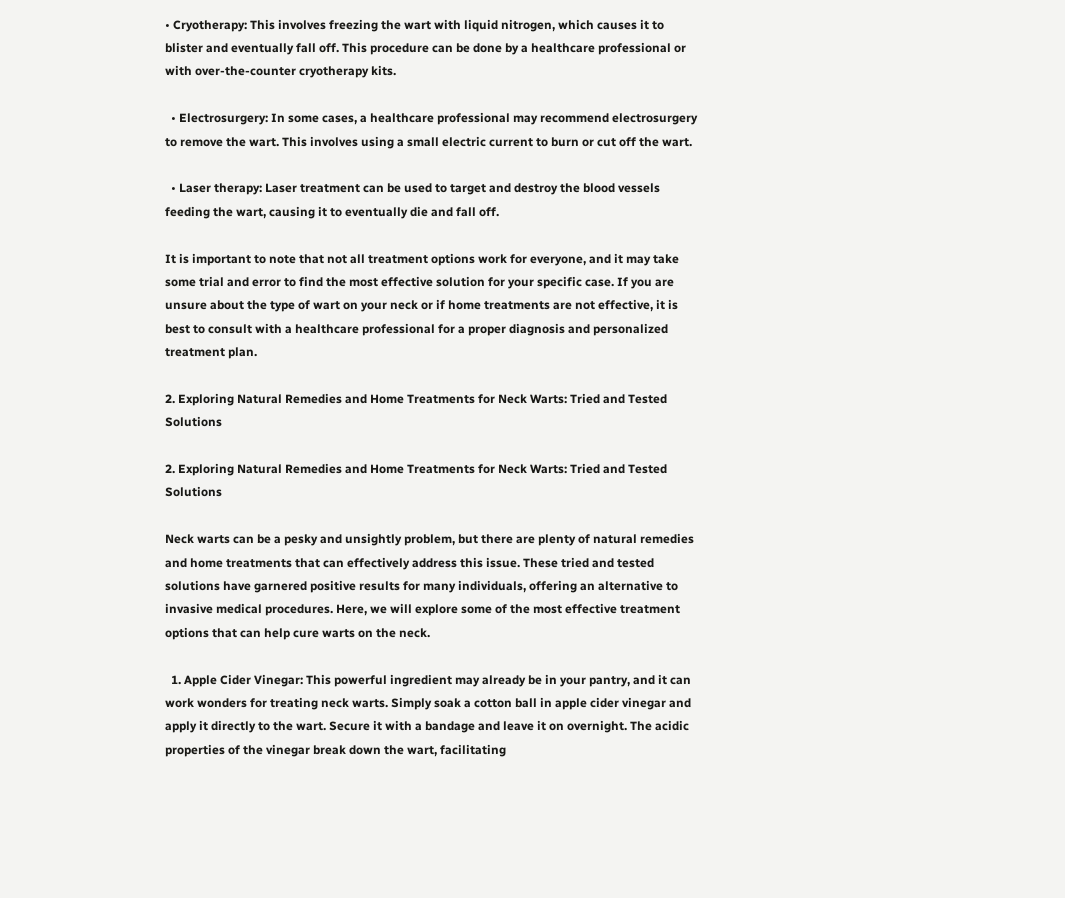• Cryotherapy: This involves freezing the wart with liquid nitrogen, which causes it to blister and eventually fall off. This procedure can be done by a healthcare professional or with over-the-counter cryotherapy kits.

  • Electrosurgery: In some cases, a healthcare professional may recommend electrosurgery to remove the wart. This involves using a small electric current to burn or cut off the wart.

  • Laser therapy: Laser treatment can be used to target and destroy the blood vessels feeding the wart, causing it to eventually die and fall off.

It is important to note that not all treatment options work for everyone, and it may take some trial and error to find the most effective solution for your specific case. If you are unsure about the type of wart on your neck or if home treatments are not effective, it is best to consult with a healthcare professional for a proper diagnosis and personalized treatment plan.

2. Exploring Natural Remedies and Home Treatments for Neck Warts: Tried and Tested Solutions

2. Exploring Natural Remedies and Home Treatments for Neck Warts: Tried and Tested Solutions

Neck warts can be a pesky and unsightly problem, but there are plenty of natural remedies and home treatments that can effectively address this issue. These tried and tested solutions have garnered positive results for many individuals, offering an alternative to invasive medical procedures. Here, we will explore some of the most effective treatment options that can help cure warts on the neck.

  1. Apple Cider Vinegar: This powerful ingredient may already be in your pantry, and it can work wonders for treating neck warts. Simply soak a cotton ball in apple cider vinegar and apply it directly to the wart. Secure it with a bandage and leave it on overnight. The acidic properties of the vinegar break down the wart, facilitating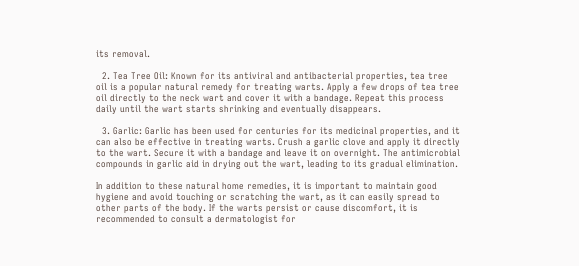its removal.

  2. Tea Tree Oil: Known for its antiviral and antibacterial properties, tea tree oil is a popular natural remedy for treating warts. Apply a few drops of tea tree oil directly to the neck wart and cover it with a bandage. Repeat this process daily until the wart starts shrinking and eventually disappears.

  3. Garlic: Garlic has been used for centuries for its medicinal properties, and it can also be effective in treating warts. Crush a garlic clove and apply it directly to the wart. Secure it with a bandage and leave it on overnight. The antimicrobial compounds in garlic aid in drying out the wart, leading to its gradual elimination.

In addition to these natural home remedies, it is important to maintain good hygiene and avoid touching or scratching the wart, as it can easily spread to other parts of the body. If the warts persist or cause discomfort, it is recommended to consult a dermatologist for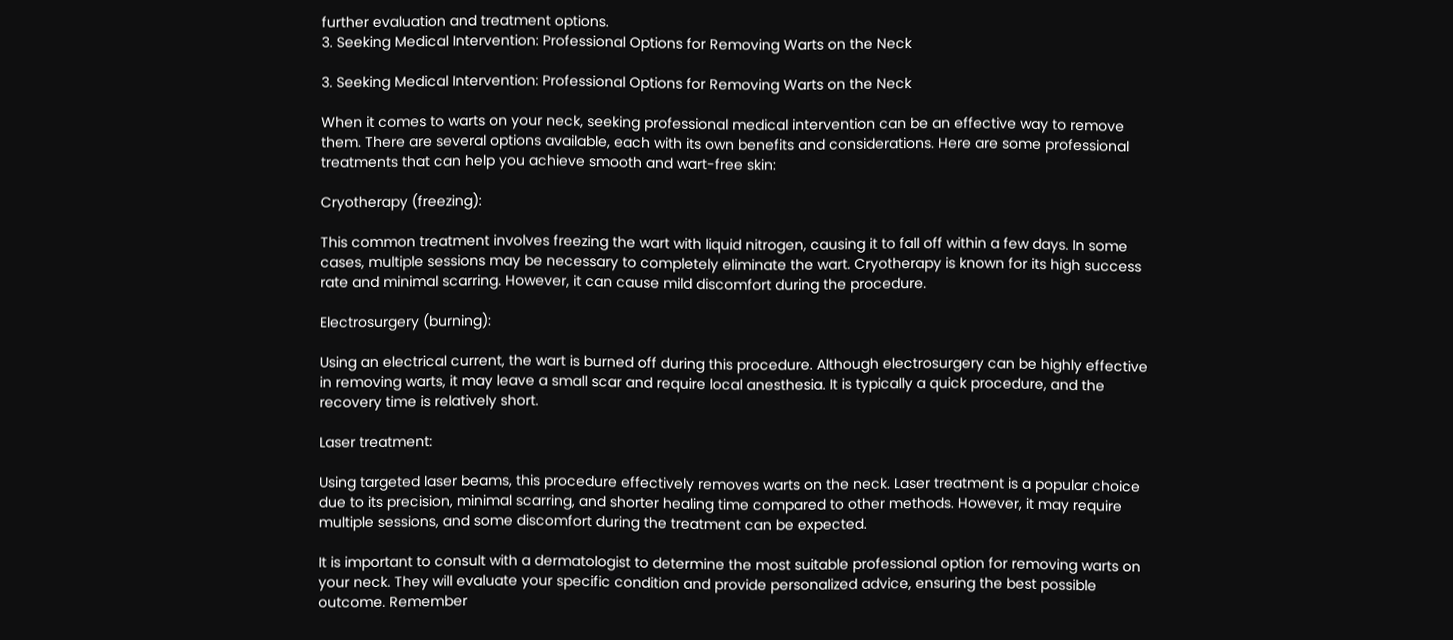further evaluation and treatment options.
3. Seeking Medical Intervention: Professional Options for Removing Warts on the Neck

3. Seeking Medical Intervention: Professional Options for Removing Warts on the Neck

When it comes to warts on your neck, seeking professional medical intervention can be an effective way to remove them. There are several options available, each with its own benefits and considerations. Here are some professional treatments that can help you achieve smooth and wart-free skin:

Cryotherapy (freezing):

This common treatment involves freezing the wart with liquid nitrogen, causing it to fall off within a few days. In some cases, multiple sessions may be necessary to completely eliminate the wart. Cryotherapy is known for its high success rate and minimal scarring. However, it can cause mild discomfort during the procedure.

Electrosurgery (burning):

Using an electrical current, the wart is burned off during this procedure. Although electrosurgery can be highly effective in removing warts, it may leave a small scar and require local anesthesia. It is typically a quick procedure, and the recovery time is relatively short.

Laser treatment:

Using targeted laser beams, this procedure effectively removes warts on the neck. Laser treatment is a popular choice due to its precision, minimal scarring, and shorter healing time compared to other methods. However, it may require multiple sessions, and some discomfort during the treatment can be expected.

It is important to consult with a dermatologist to determine the most suitable professional option for removing warts on your neck. They will evaluate your specific condition and provide personalized advice, ensuring the best possible outcome. Remember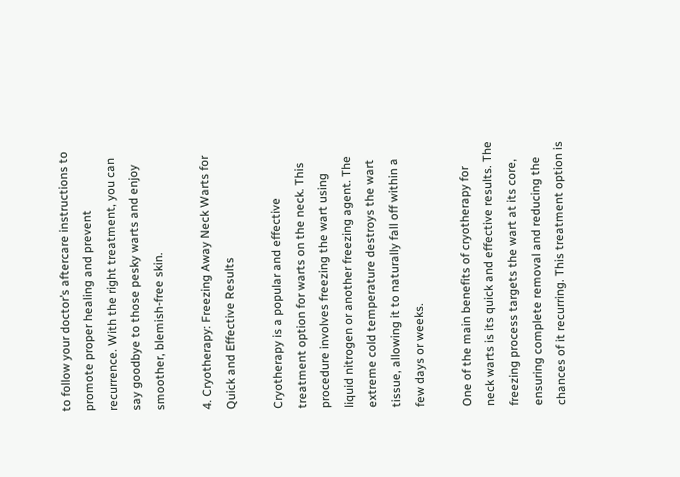to follow your doctor’s aftercare instructions to promote proper healing and prevent recurrence. With the right treatment, you can say goodbye to those pesky warts and enjoy smoother, blemish-free skin.

4. Cryotherapy: Freezing Away Neck Warts for Quick and Effective Results

Cryotherapy is a popular and effective treatment option for warts on the neck. This procedure involves freezing the wart using liquid nitrogen or another freezing agent. The extreme cold temperature destroys the wart tissue, allowing it to naturally fall off within a few days or weeks.

One of the main benefits of cryotherapy for neck warts is its quick and effective results. The freezing process targets the wart at its core, ensuring complete removal and reducing the chances of it recurring. This treatment option is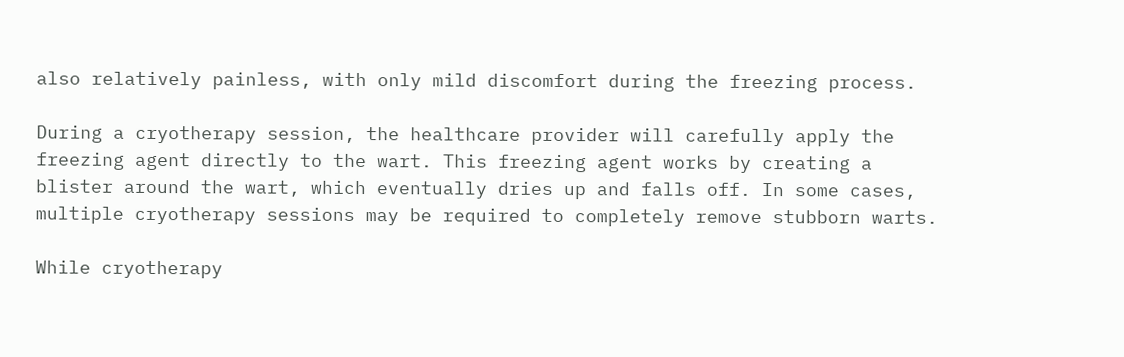also relatively painless, with only mild discomfort during the freezing process.

During a cryotherapy session, the healthcare provider will carefully apply the freezing agent directly to the wart. This freezing agent works by creating a blister around the wart, which eventually dries up and falls off. In some cases, multiple cryotherapy sessions may be required to completely remove stubborn warts.

While cryotherapy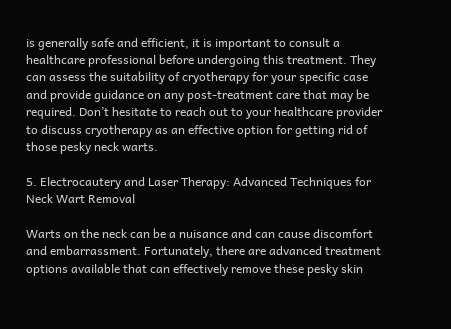is generally safe and efficient, it is important to consult a healthcare professional before undergoing this treatment. They can assess the suitability of cryotherapy for your specific case and provide guidance on any post-treatment care that may be required. Don’t hesitate to reach out to your healthcare provider to discuss cryotherapy as an effective option for getting rid of those pesky neck warts.

5. Electrocautery and Laser Therapy: Advanced Techniques for Neck Wart Removal

Warts on the neck can be a nuisance and can cause discomfort and embarrassment. Fortunately, there are advanced treatment options available that can effectively remove these pesky skin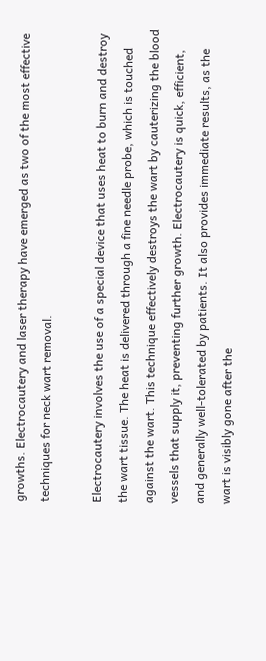growths. Electrocautery and laser therapy have emerged as two of the most effective techniques for neck wart removal.

Electrocautery involves the use of a special device that uses heat to burn and destroy the wart tissue. The heat is delivered through a fine needle probe, which is touched against the wart. This technique effectively destroys the wart by cauterizing the blood vessels that supply it, preventing further growth. Electrocautery is quick, efficient, and generally well-tolerated by patients. It also provides immediate results, as the wart is visibly gone after the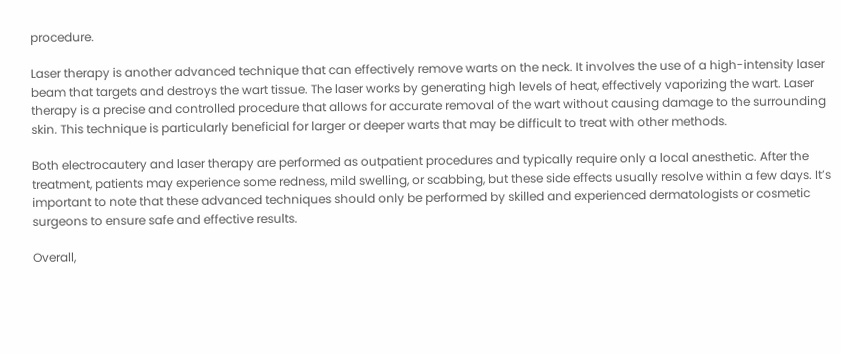procedure.

Laser therapy is another advanced technique that can effectively remove warts on the neck. It involves the use of a high-intensity laser beam that targets and destroys the wart tissue. The laser works by generating high levels of heat, effectively vaporizing the wart. Laser therapy is a precise and controlled procedure that allows for accurate removal of the wart without causing damage to the surrounding skin. This technique is particularly beneficial for larger or deeper warts that may be difficult to treat with other methods.

Both electrocautery and laser therapy are performed as outpatient procedures and typically require only a local anesthetic. After the treatment, patients may experience some redness, mild swelling, or scabbing, but these side effects usually resolve within a few days. It’s important to note that these advanced techniques should only be performed by skilled and experienced dermatologists or cosmetic surgeons to ensure safe and effective results.

Overall,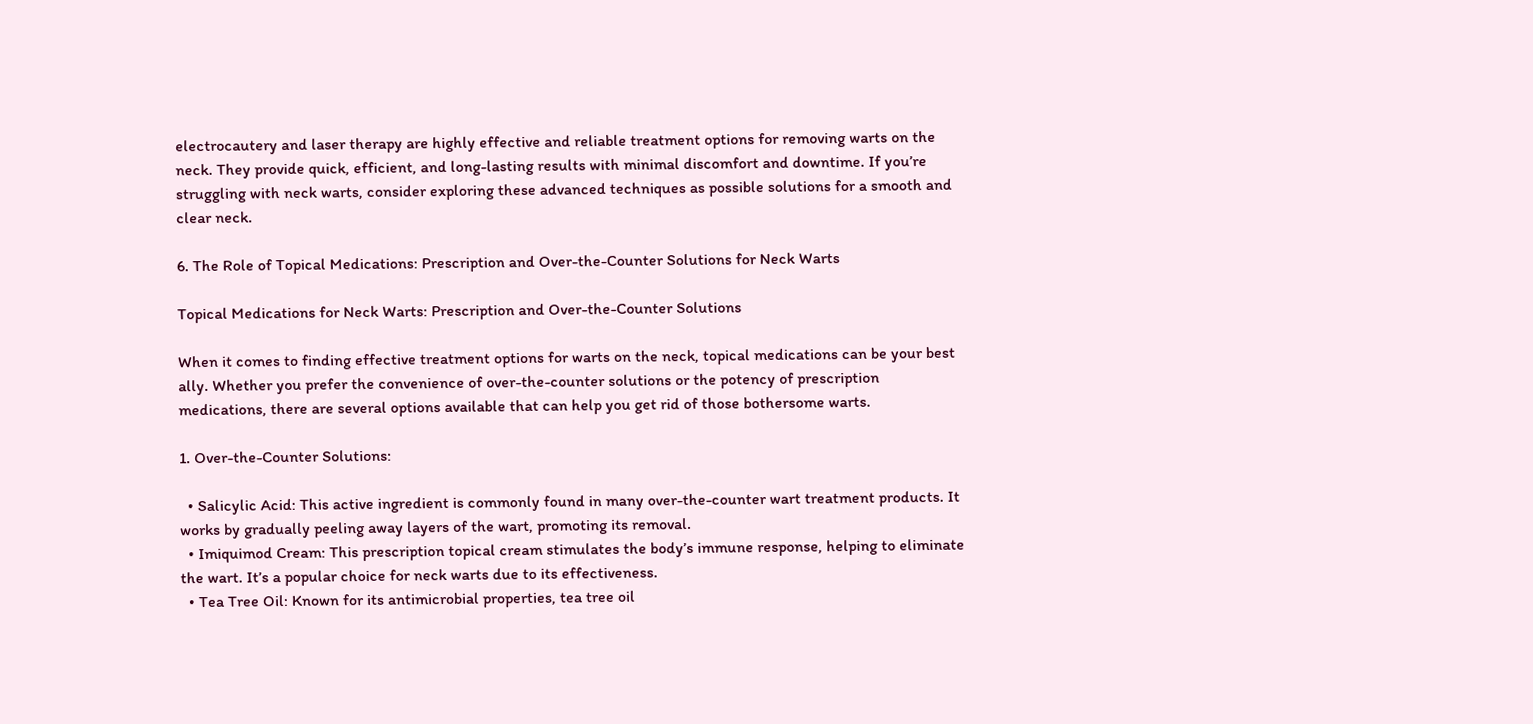electrocautery and laser therapy are highly effective and reliable treatment options for removing warts on the neck. They provide quick, efficient, and long-lasting results with minimal discomfort and downtime. If you’re struggling with neck warts, consider exploring these advanced techniques as possible solutions for a smooth and clear neck.

6. The Role of Topical Medications: Prescription and Over-the-Counter Solutions for Neck Warts

Topical Medications for Neck Warts: Prescription and Over-the-Counter Solutions

When it comes to finding effective treatment options for warts on the neck, topical medications can be your best ally. Whether you prefer the convenience of over-the-counter solutions or the potency of prescription medications, there are several options available that can help you get rid of those bothersome warts.

1. Over-the-Counter Solutions:

  • Salicylic Acid: This active ingredient is commonly found in many over-the-counter wart treatment products. It works by gradually peeling away layers of the wart, promoting its removal.
  • Imiquimod Cream: This prescription topical cream stimulates the body’s immune response, helping to eliminate the wart. It’s a popular choice for neck warts due to its effectiveness.
  • Tea Tree Oil: Known for its antimicrobial properties, tea tree oil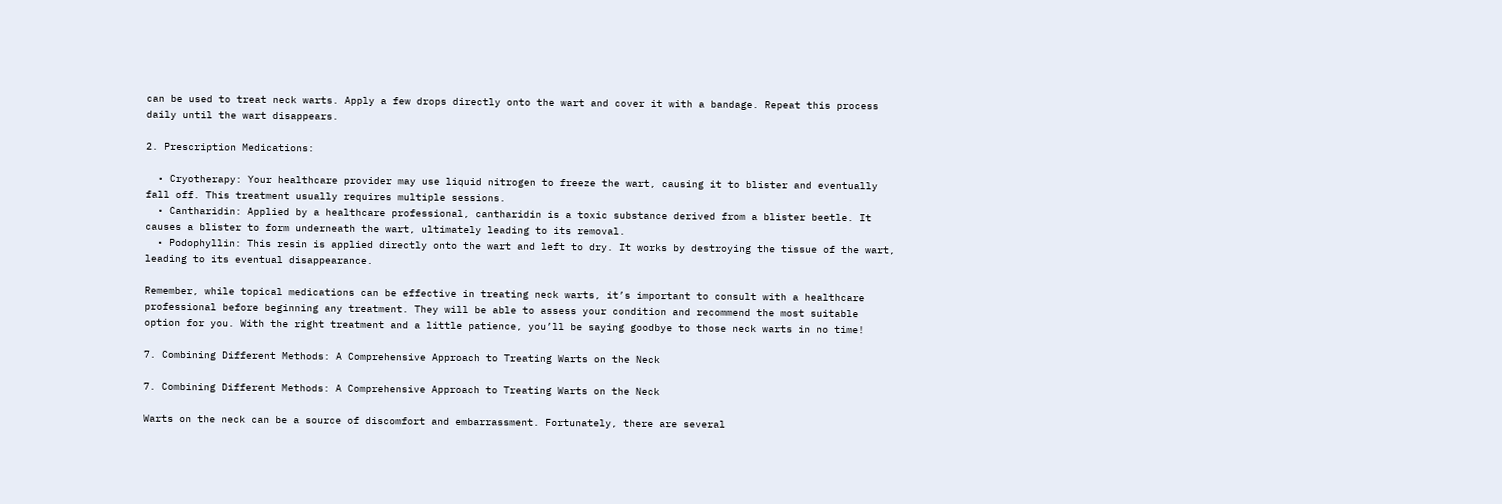can be used to treat neck warts. Apply a few drops directly onto the wart and cover it with a bandage. Repeat this process daily until the wart disappears.

2. Prescription Medications:

  • Cryotherapy: Your healthcare provider may use liquid nitrogen to freeze the wart, causing it to blister and eventually fall off. This treatment usually requires multiple sessions.
  • Cantharidin: Applied by a healthcare professional, cantharidin is a toxic substance derived from a blister beetle. It causes a blister to form underneath the wart, ultimately leading to its removal.
  • Podophyllin: This resin is applied directly onto the wart and left to dry. It works by destroying the tissue of the wart, leading to its eventual disappearance.

Remember, while topical medications can be effective in treating neck warts, it’s important to consult with a healthcare professional before beginning any treatment. They will be able to assess your condition and recommend the most suitable option for you. With the right treatment and a little patience, you’ll be saying goodbye to those neck warts in no time!

7. Combining Different Methods: A Comprehensive Approach to Treating Warts on the Neck

7. Combining Different Methods: A Comprehensive Approach to Treating Warts on the Neck

Warts on the neck can be a source of discomfort and embarrassment. Fortunately, there are several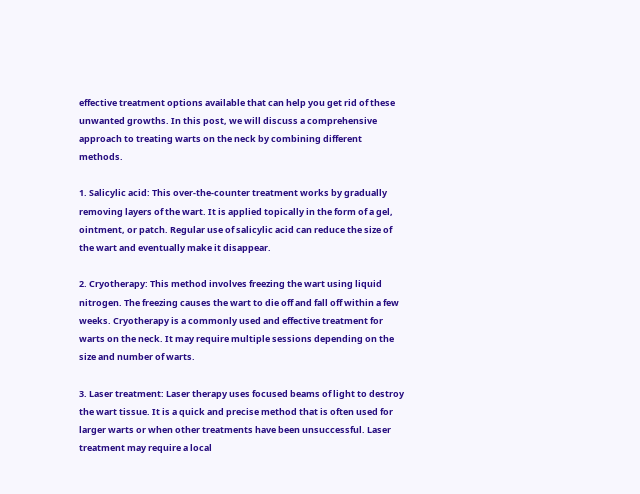effective treatment options available that can help you get rid of these unwanted growths. In this post, we will discuss a comprehensive approach to treating warts on the neck by combining different methods.

1. Salicylic acid: This over-the-counter treatment works by gradually removing layers of the wart. It is applied topically in the form of a gel, ointment, or patch. Regular use of salicylic acid can reduce the size of the wart and eventually make it disappear.

2. Cryotherapy: This method involves freezing the wart using liquid nitrogen. The freezing causes the wart to die off and fall off within a few weeks. Cryotherapy is a commonly used and effective treatment for warts on the neck. It may require multiple sessions depending on the size and number of warts.

3. Laser treatment: Laser therapy uses focused beams of light to destroy the wart tissue. It is a quick and precise method that is often used for larger warts or when other treatments have been unsuccessful. Laser treatment may require a local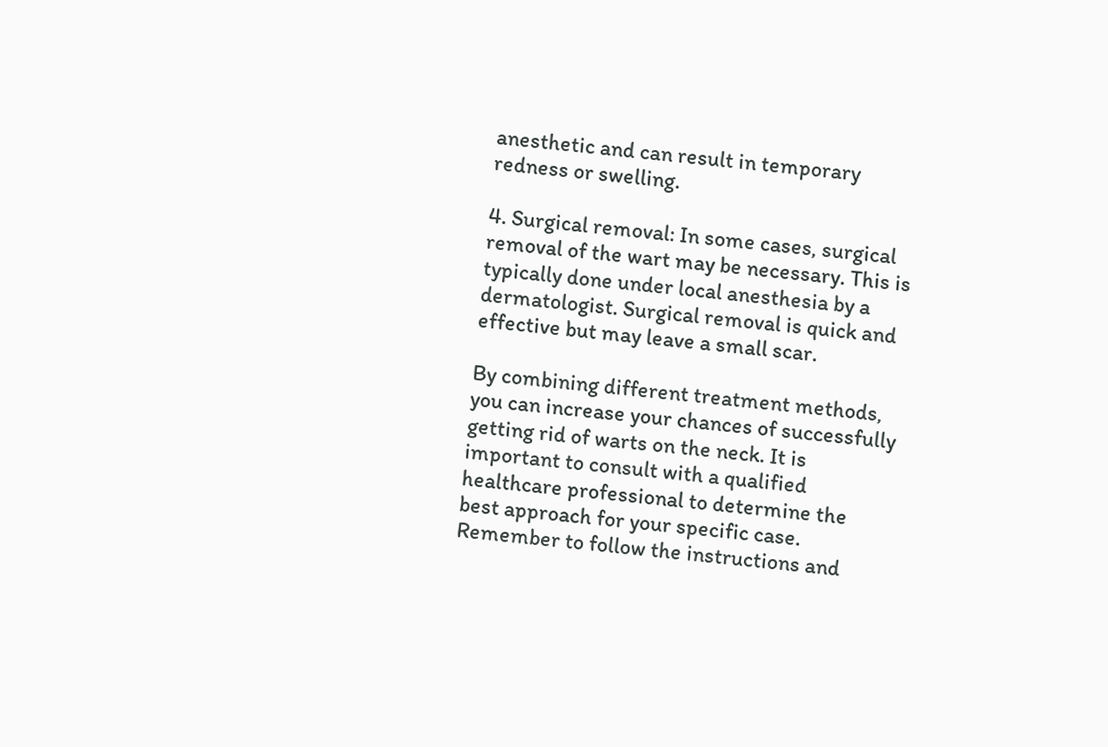anesthetic and can result in temporary redness or swelling.

4. Surgical removal: In some cases, surgical removal of the wart may be necessary. This is typically done under local anesthesia by a dermatologist. Surgical removal is quick and effective but may leave a small scar.

By combining different treatment methods, you can increase your chances of successfully getting rid of warts on the neck. It is important to consult with a qualified healthcare professional to determine the best approach for your specific case. Remember to follow the instructions and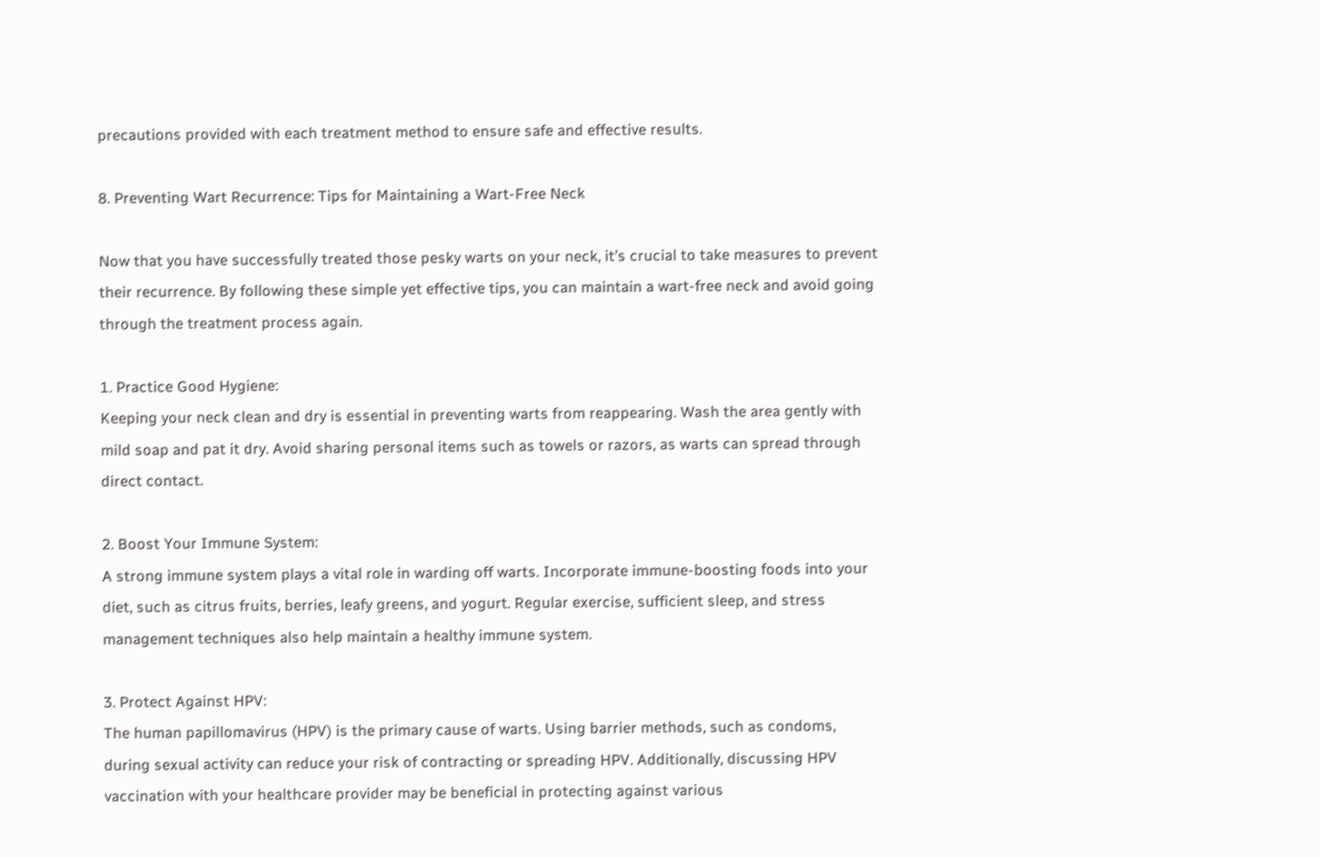precautions provided with each treatment method to ensure safe and effective results.

8. Preventing Wart Recurrence: Tips for Maintaining a Wart-Free Neck

Now that you have successfully treated those pesky warts on your neck, it’s crucial to take measures to prevent their recurrence. By following these simple yet effective tips, you can maintain a wart-free neck and avoid going through the treatment process again.

1. Practice Good Hygiene:
Keeping your neck clean and dry is essential in preventing warts from reappearing. Wash the area gently with mild soap and pat it dry. Avoid sharing personal items such as towels or razors, as warts can spread through direct contact.

2. Boost Your Immune System:
A strong immune system plays a vital role in warding off warts. Incorporate immune-boosting foods into your diet, such as citrus fruits, berries, leafy greens, and yogurt. Regular exercise, sufficient sleep, and stress management techniques also help maintain a healthy immune system.

3. Protect Against HPV:
The human papillomavirus (HPV) is the primary cause of warts. Using barrier methods, such as condoms, during sexual activity can reduce your risk of contracting or spreading HPV. Additionally, discussing HPV vaccination with your healthcare provider may be beneficial in protecting against various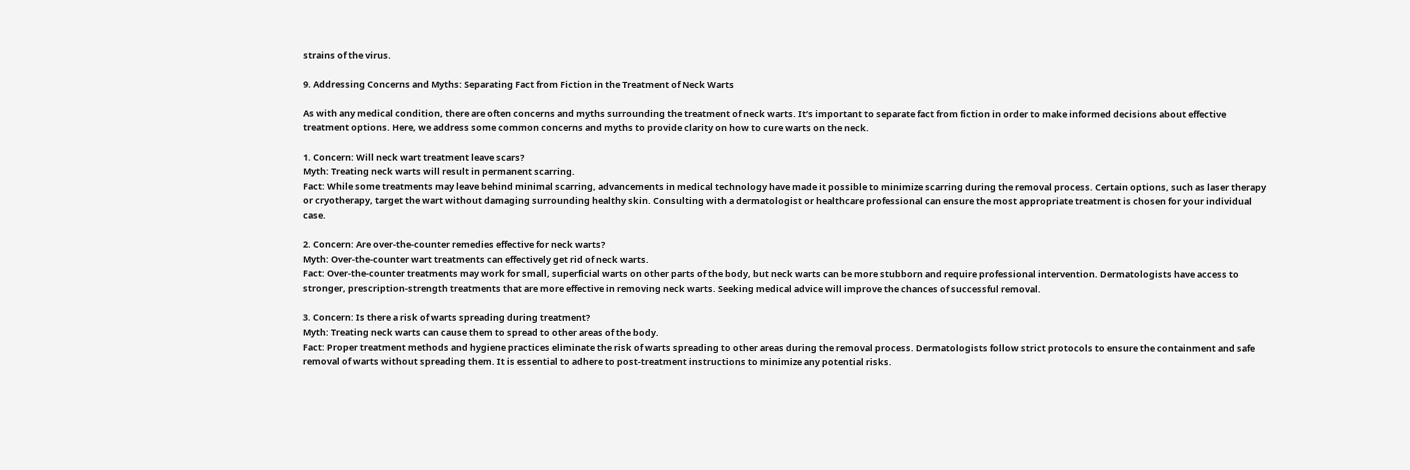strains of the virus.

9. Addressing Concerns and Myths: Separating Fact from Fiction in the Treatment of Neck Warts

As with any medical condition, there are often concerns and myths surrounding the treatment of neck warts. It’s important to separate fact from fiction in order to make informed decisions about effective treatment options. Here, we address some common concerns and myths to provide clarity on how to cure warts on the neck.

1. Concern: Will neck wart treatment leave scars?
Myth: Treating neck warts will result in permanent scarring.
Fact: While some treatments may leave behind minimal scarring, advancements in medical technology have made it possible to minimize scarring during the removal process. Certain options, such as laser therapy or cryotherapy, target the wart without damaging surrounding healthy skin. Consulting with a dermatologist or healthcare professional can ensure the most appropriate treatment is chosen for your individual case.

2. Concern: Are over-the-counter remedies effective for neck warts?
Myth: Over-the-counter wart treatments can effectively get rid of neck warts.
Fact: Over-the-counter treatments may work for small, superficial warts on other parts of the body, but neck warts can be more stubborn and require professional intervention. Dermatologists have access to stronger, prescription-strength treatments that are more effective in removing neck warts. Seeking medical advice will improve the chances of successful removal.

3. Concern: Is there a risk of warts spreading during treatment?
Myth: Treating neck warts can cause them to spread to other areas of the body.
Fact: Proper treatment methods and hygiene practices eliminate the risk of warts spreading to other areas during the removal process. Dermatologists follow strict protocols to ensure the containment and safe removal of warts without spreading them. It is essential to adhere to post-treatment instructions to minimize any potential risks.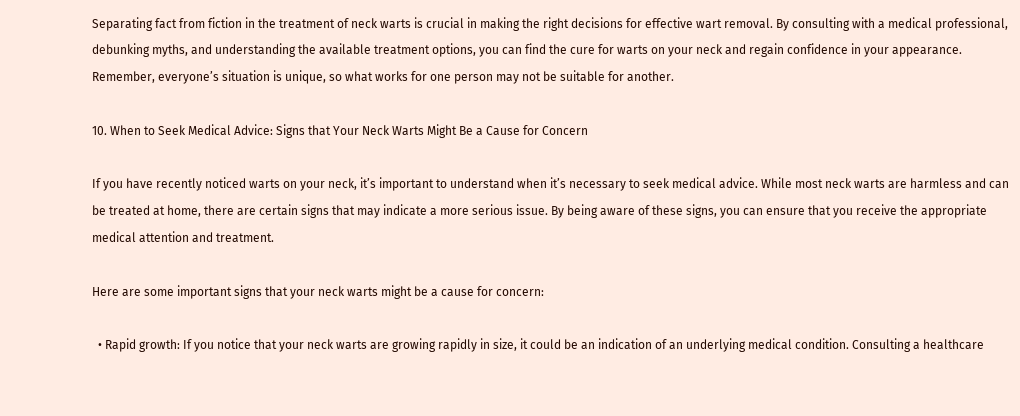Separating fact from fiction in the treatment of neck warts is crucial in making the right decisions for effective wart removal. By consulting with a medical professional, debunking myths, and understanding the available treatment options, you can find the cure for warts on your neck and regain confidence in your appearance. Remember, everyone’s situation is unique, so what works for one person may not be suitable for another.

10. When to Seek Medical Advice: Signs that Your Neck Warts Might Be a Cause for Concern

If you have recently noticed warts on your neck, it’s important to understand when it’s necessary to seek medical advice. While most neck warts are harmless and can be treated at home, there are certain signs that may indicate a more serious issue. By being aware of these signs, you can ensure that you receive the appropriate medical attention and treatment.

Here are some important signs that your neck warts might be a cause for concern:

  • Rapid growth: If you notice that your neck warts are growing rapidly in size, it could be an indication of an underlying medical condition. Consulting a healthcare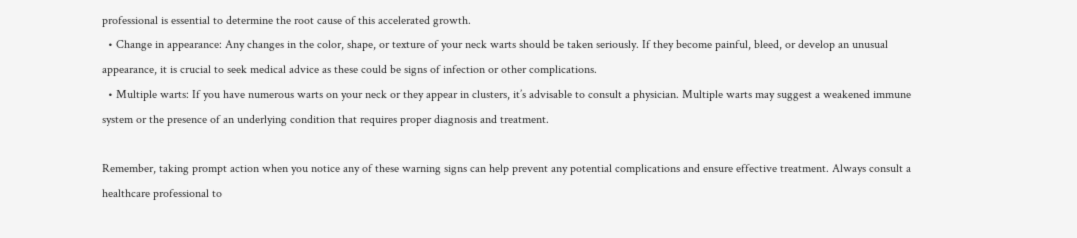professional is essential to determine the root cause of this accelerated growth.
  • Change in appearance: Any changes in the color, shape, or texture of your neck warts should be taken seriously. If they become painful, bleed, or develop an unusual appearance, it is crucial to seek medical advice as these could be signs of infection or other complications.
  • Multiple warts: If you have numerous warts on your neck or they appear in clusters, it’s advisable to consult a physician. Multiple warts may suggest a weakened immune system or the presence of an underlying condition that requires proper diagnosis and treatment.

Remember, taking prompt action when you notice any of these warning signs can help prevent any potential complications and ensure effective treatment. Always consult a healthcare professional to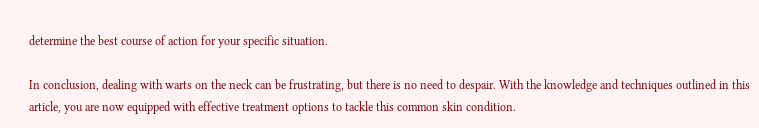determine the best course of action for your specific situation.

In conclusion, dealing with warts on the neck can be frustrating, but there is no need to despair. With the knowledge and techniques outlined in this article, you are now equipped with effective treatment options to tackle this common skin condition.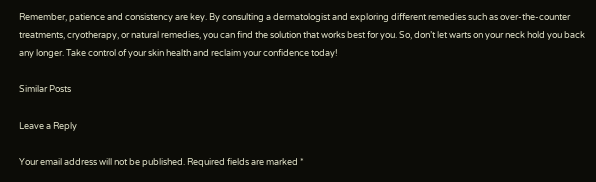Remember, patience and consistency are key. By consulting a dermatologist and exploring different remedies such as over-the-counter treatments, cryotherapy, or natural remedies, you can find the solution that works best for you. So, don’t let warts on your neck hold you back any longer. Take control of your skin health and reclaim your confidence today!

Similar Posts

Leave a Reply

Your email address will not be published. Required fields are marked *